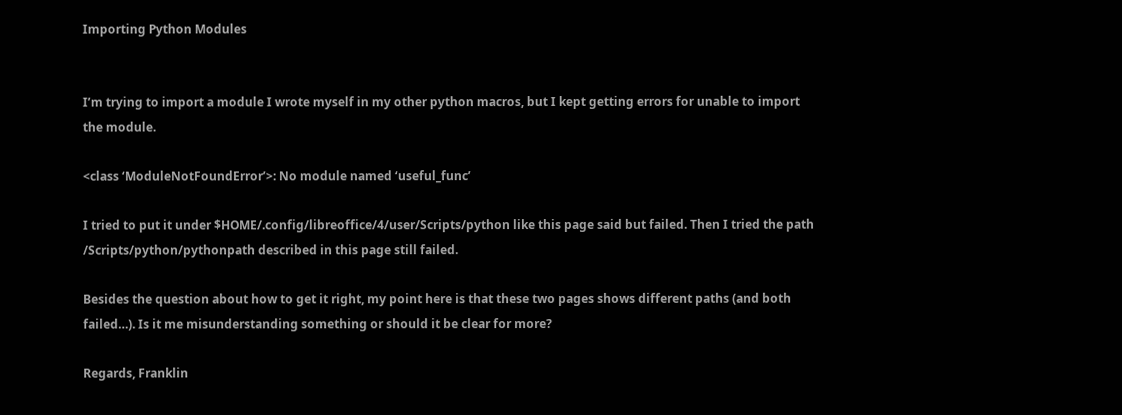Importing Python Modules


I’m trying to import a module I wrote myself in my other python macros, but I kept getting errors for unable to import the module.

<class ‘ModuleNotFoundError’>: No module named ‘useful_func’

I tried to put it under $HOME/.config/libreoffice/4/user/Scripts/python like this page said but failed. Then I tried the path /Scripts/python/pythonpath described in this page still failed.

Besides the question about how to get it right, my point here is that these two pages shows different paths (and both failed…). Is it me misunderstanding something or should it be clear for more?

Regards, Franklin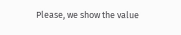Please, we show the value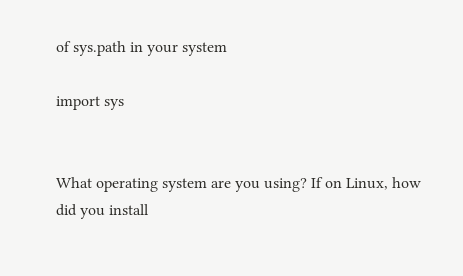of sys.path in your system

import sys


What operating system are you using? If on Linux, how did you install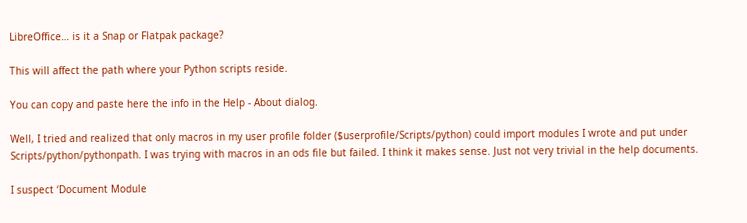LibreOffice… is it a Snap or Flatpak package?

This will affect the path where your Python scripts reside.

You can copy and paste here the info in the Help - About dialog.

Well, I tried and realized that only macros in my user profile folder ($userprofile/Scripts/python) could import modules I wrote and put under Scripts/python/pythonpath. I was trying with macros in an ods file but failed. I think it makes sense. Just not very trivial in the help documents.

I suspect ‘Document Module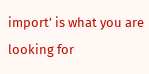import’ is what you are looking for